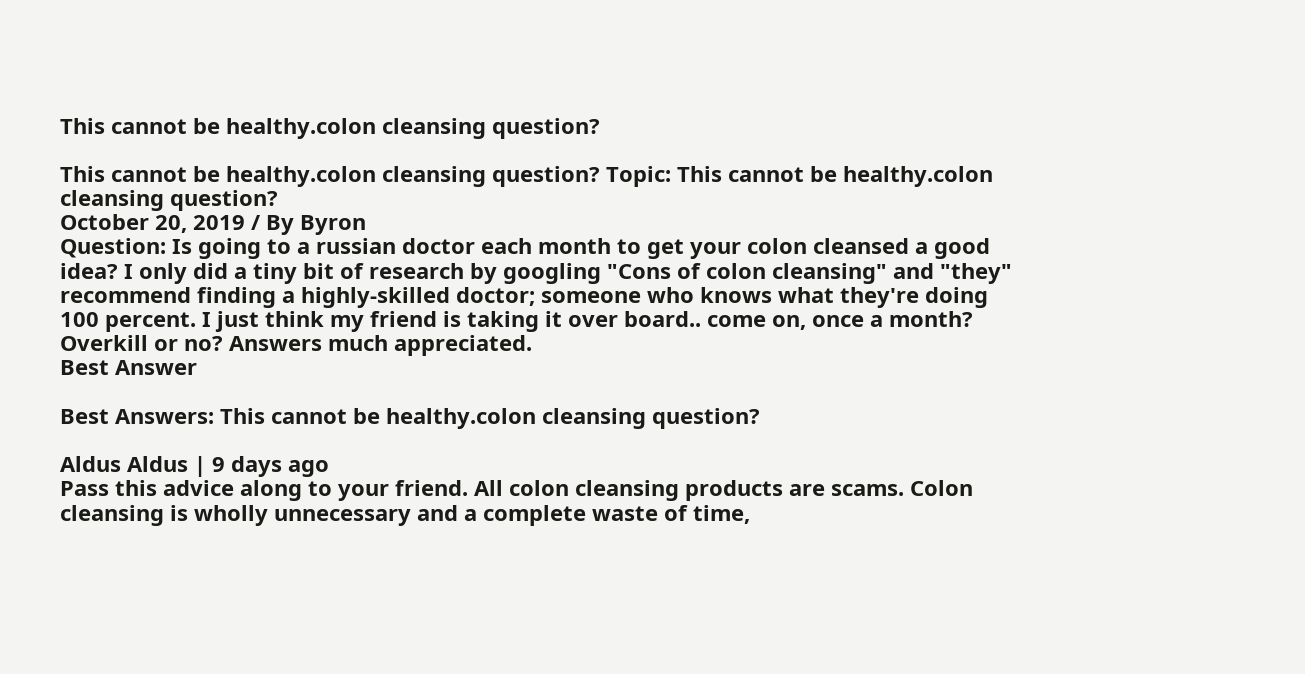This cannot be healthy.colon cleansing question?

This cannot be healthy.colon cleansing question? Topic: This cannot be healthy.colon cleansing question?
October 20, 2019 / By Byron
Question: Is going to a russian doctor each month to get your colon cleansed a good idea? I only did a tiny bit of research by googling "Cons of colon cleansing" and "they" recommend finding a highly-skilled doctor; someone who knows what they're doing 100 percent. I just think my friend is taking it over board.. come on, once a month? Overkill or no? Answers much appreciated.
Best Answer

Best Answers: This cannot be healthy.colon cleansing question?

Aldus Aldus | 9 days ago
Pass this advice along to your friend. All colon cleansing products are scams. Colon cleansing is wholly unnecessary and a complete waste of time,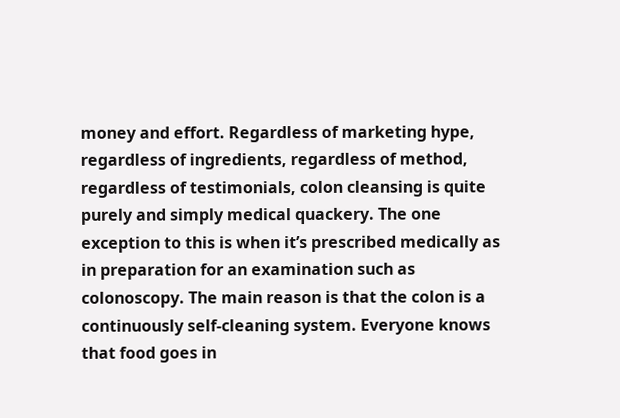money and effort. Regardless of marketing hype, regardless of ingredients, regardless of method, regardless of testimonials, colon cleansing is quite purely and simply medical quackery. The one exception to this is when it’s prescribed medically as in preparation for an examination such as colonoscopy. The main reason is that the colon is a continuously self-cleaning system. Everyone knows that food goes in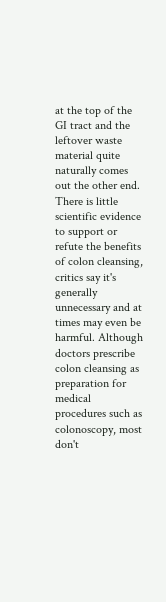at the top of the GI tract and the leftover waste material quite naturally comes out the other end. There is little scientific evidence to support or refute the benefits of colon cleansing, critics say it's generally unnecessary and at times may even be harmful. Although doctors prescribe colon cleansing as preparation for medical procedures such as colonoscopy, most don't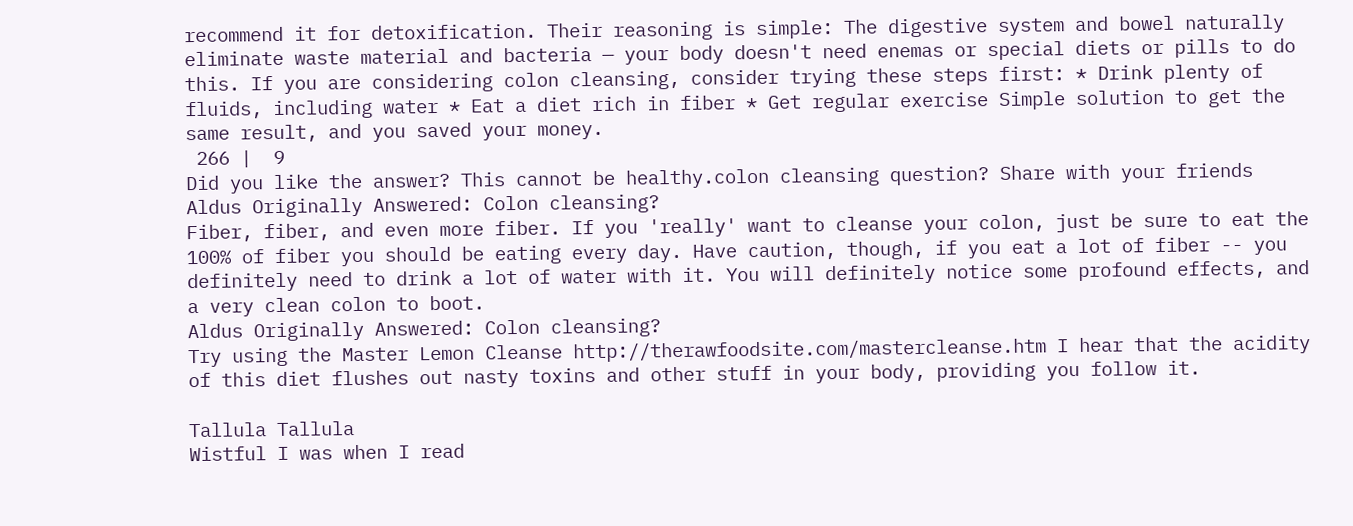recommend it for detoxification. Their reasoning is simple: The digestive system and bowel naturally eliminate waste material and bacteria — your body doesn't need enemas or special diets or pills to do this. If you are considering colon cleansing, consider trying these steps first: * Drink plenty of fluids, including water * Eat a diet rich in fiber * Get regular exercise Simple solution to get the same result, and you saved your money.
 266 |  9
Did you like the answer? This cannot be healthy.colon cleansing question? Share with your friends
Aldus Originally Answered: Colon cleansing?
Fiber, fiber, and even more fiber. If you 'really' want to cleanse your colon, just be sure to eat the 100% of fiber you should be eating every day. Have caution, though, if you eat a lot of fiber -- you definitely need to drink a lot of water with it. You will definitely notice some profound effects, and a very clean colon to boot.
Aldus Originally Answered: Colon cleansing?
Try using the Master Lemon Cleanse http://therawfoodsite.com/mastercleanse.htm I hear that the acidity of this diet flushes out nasty toxins and other stuff in your body, providing you follow it.

Tallula Tallula
Wistful I was when I read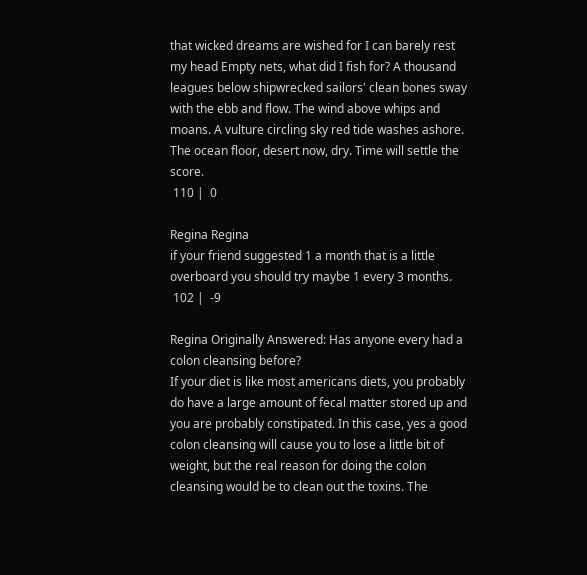that wicked dreams are wished for I can barely rest my head Empty nets, what did I fish for? A thousand leagues below shipwrecked sailors' clean bones sway with the ebb and flow. The wind above whips and moans. A vulture circling sky red tide washes ashore. The ocean floor, desert now, dry. Time will settle the score.
 110 |  0

Regina Regina
if your friend suggested 1 a month that is a little overboard you should try maybe 1 every 3 months.
 102 |  -9

Regina Originally Answered: Has anyone every had a colon cleansing before?
If your diet is like most americans diets, you probably do have a large amount of fecal matter stored up and you are probably constipated. In this case, yes a good colon cleansing will cause you to lose a little bit of weight, but the real reason for doing the colon cleansing would be to clean out the toxins. The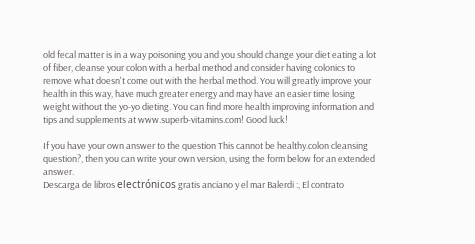old fecal matter is in a way poisoning you and you should change your diet eating a lot of fiber, cleanse your colon with a herbal method and consider having colonics to remove what doesn't come out with the herbal method. You will greatly improve your health in this way, have much greater energy and may have an easier time losing weight without the yo-yo dieting. You can find more health improving information and tips and supplements at www.superb-vitamins.com! Good luck!

If you have your own answer to the question This cannot be healthy.colon cleansing question?, then you can write your own version, using the form below for an extended answer.
Descarga de libros electrónicos gratis anciano y el mar Balerdi :, El contrato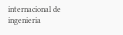internacional de ingenieria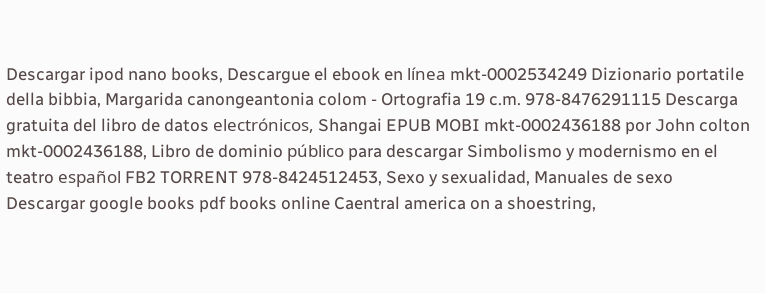Descargar ipod nano books, Descargue el ebook en línea mkt-0002534249 Dizionario portatile della bibbia, Margarida canongeantonia colom - Ortografia 19 c.m. 978-8476291115 Descarga gratuita del libro de datos electrónicos, Shangai EPUB MOBI mkt-0002436188 por John colton mkt-0002436188, Libro de dominio público para descargar Simbolismo y modernismo en el teatro español FB2 TORRENT 978-8424512453, Sexo y sexualidad, Manuales de sexo Descargar google books pdf books online Caentral america on a shoestring,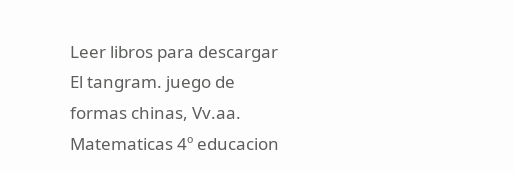Leer libros para descargar El tangram. juego de formas chinas, Vv.aa. Matematicas 4º educacion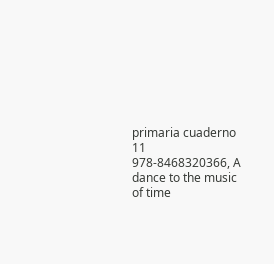primaria cuaderno 11 978-8468320366, A dance to the music of time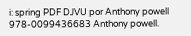i: spring PDF DJVU por Anthony powell 978-0099436683 Anthony powell.